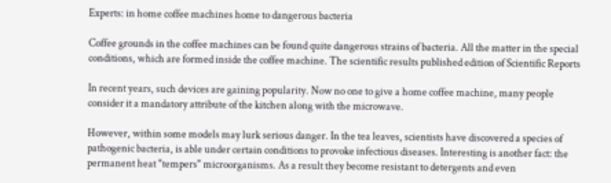Experts: in home coffee machines home to dangerous bacteria

Coffee grounds in the coffee machines can be found quite dangerous strains of bacteria. All the matter in the special conditions, which are formed inside the coffee machine. The scientific results published edition of Scientific Reports

In recent years, such devices are gaining popularity. Now no one to give a home coffee machine, many people consider it a mandatory attribute of the kitchen along with the microwave.

However, within some models may lurk serious danger. In the tea leaves, scientists have discovered a species of pathogenic bacteria, is able under certain conditions to provoke infectious diseases. Interesting is another fact: the permanent heat "tempers" microorganisms. As a result they become resistant to detergents and even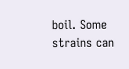boil. Some strains can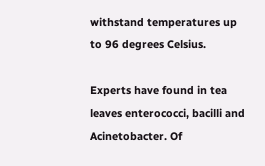withstand temperatures up to 96 degrees Celsius.

Experts have found in tea leaves enterococci, bacilli and Acinetobacter. Of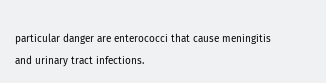particular danger are enterococci that cause meningitis and urinary tract infections.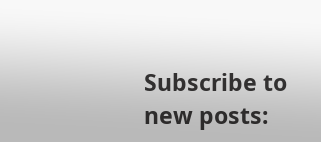Subscribe to new posts: